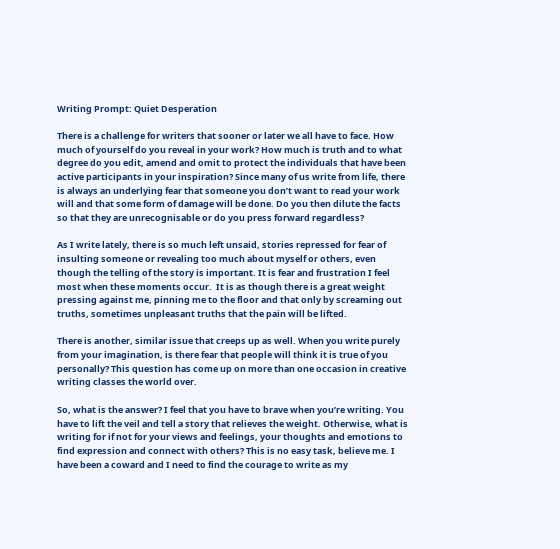Writing Prompt: Quiet Desperation

There is a challenge for writers that sooner or later we all have to face. How much of yourself do you reveal in your work? How much is truth and to what degree do you edit, amend and omit to protect the individuals that have been active participants in your inspiration? Since many of us write from life, there is always an underlying fear that someone you don’t want to read your work will and that some form of damage will be done. Do you then dilute the facts so that they are unrecognisable or do you press forward regardless?

As I write lately, there is so much left unsaid, stories repressed for fear of insulting someone or revealing too much about myself or others, even though the telling of the story is important. It is fear and frustration I feel most when these moments occur.  It is as though there is a great weight pressing against me, pinning me to the floor and that only by screaming out truths, sometimes unpleasant truths that the pain will be lifted.

There is another, similar issue that creeps up as well. When you write purely from your imagination, is there fear that people will think it is true of you personally? This question has come up on more than one occasion in creative writing classes the world over.

So, what is the answer? I feel that you have to brave when you’re writing. You have to lift the veil and tell a story that relieves the weight. Otherwise, what is writing for if not for your views and feelings, your thoughts and emotions to find expression and connect with others? This is no easy task, believe me. I have been a coward and I need to find the courage to write as my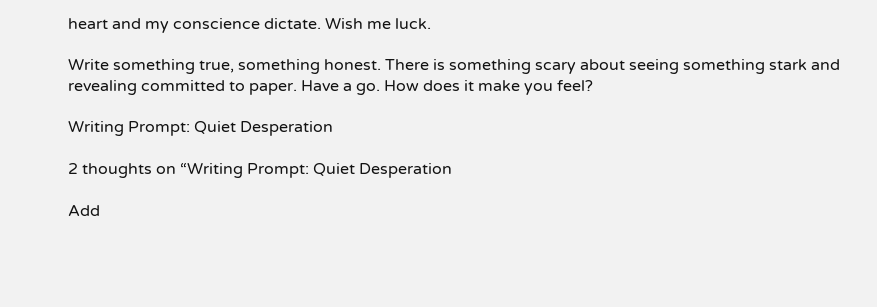heart and my conscience dictate. Wish me luck.

Write something true, something honest. There is something scary about seeing something stark and revealing committed to paper. Have a go. How does it make you feel?

Writing Prompt: Quiet Desperation

2 thoughts on “Writing Prompt: Quiet Desperation

Add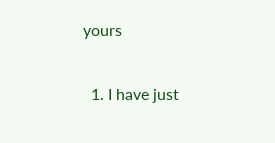yours

  1. I have just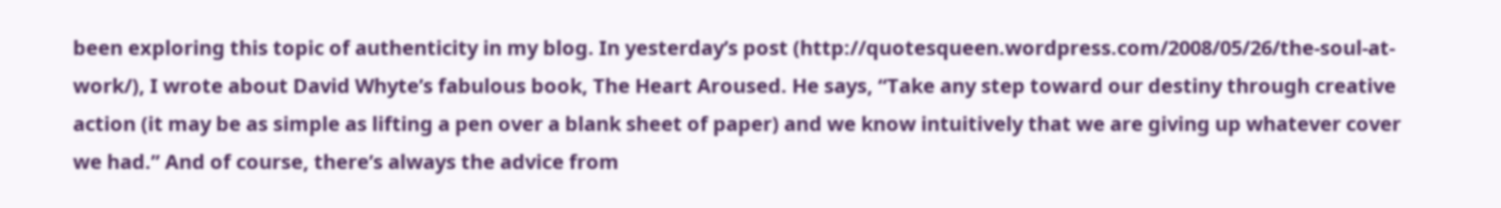been exploring this topic of authenticity in my blog. In yesterday’s post (http://quotesqueen.wordpress.com/2008/05/26/the-soul-at-work/), I wrote about David Whyte’s fabulous book, The Heart Aroused. He says, “Take any step toward our destiny through creative action (it may be as simple as lifting a pen over a blank sheet of paper) and we know intuitively that we are giving up whatever cover we had.” And of course, there’s always the advice from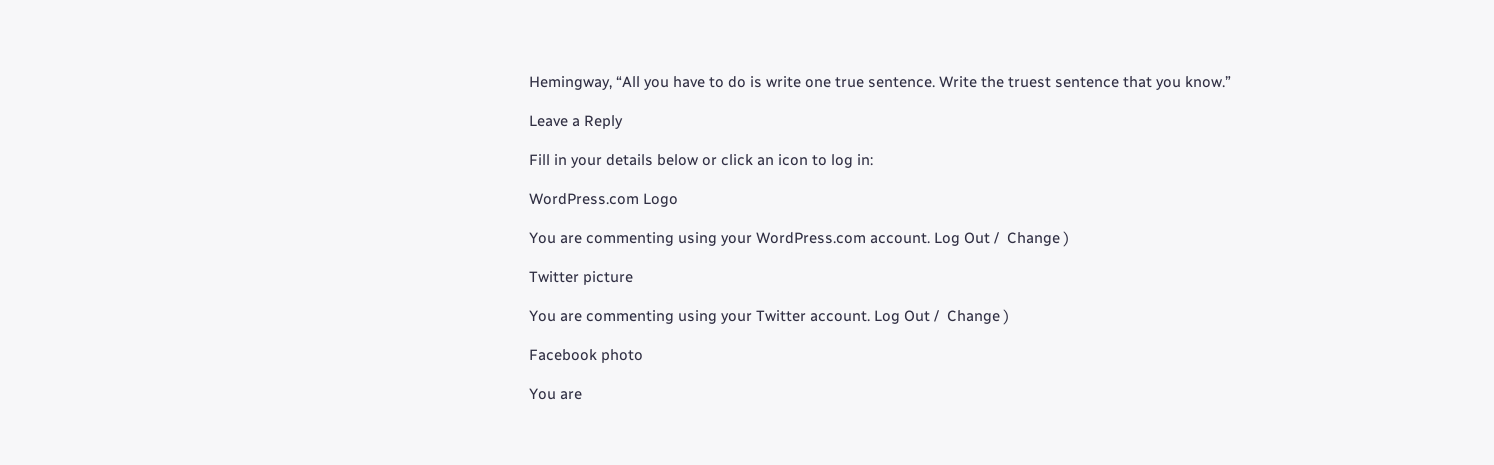Hemingway, “All you have to do is write one true sentence. Write the truest sentence that you know.”

Leave a Reply

Fill in your details below or click an icon to log in:

WordPress.com Logo

You are commenting using your WordPress.com account. Log Out /  Change )

Twitter picture

You are commenting using your Twitter account. Log Out /  Change )

Facebook photo

You are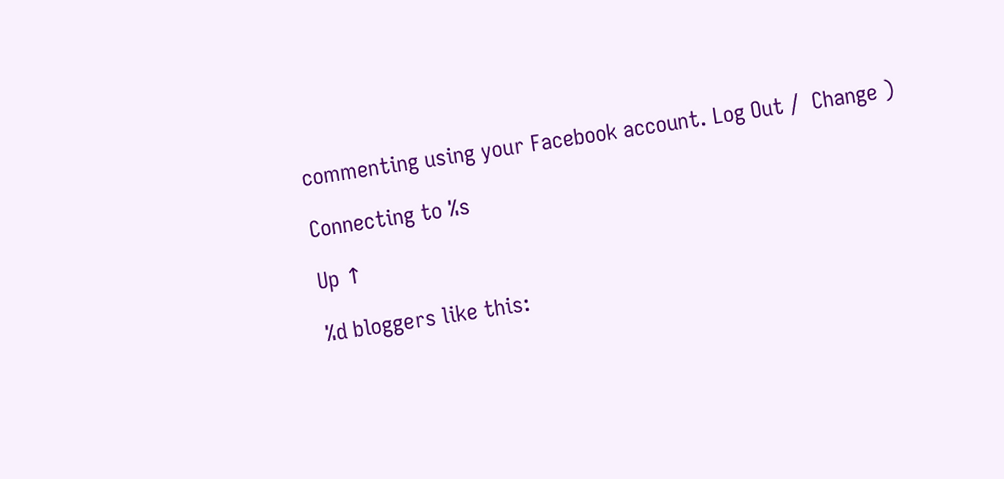commenting using your Facebook account. Log Out /  Change )

Connecting to %s

Up ↑

%d bloggers like this: